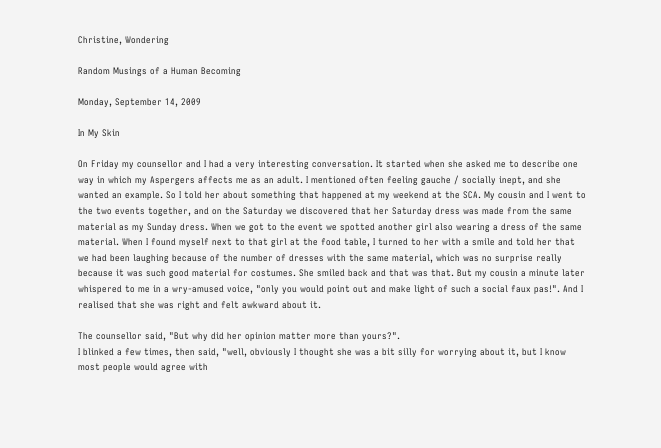Christine, Wondering

Random Musings of a Human Becoming

Monday, September 14, 2009

In My Skin

On Friday my counsellor and I had a very interesting conversation. It started when she asked me to describe one way in which my Aspergers affects me as an adult. I mentioned often feeling gauche / socially inept, and she wanted an example. So I told her about something that happened at my weekend at the SCA. My cousin and I went to the two events together, and on the Saturday we discovered that her Saturday dress was made from the same material as my Sunday dress. When we got to the event we spotted another girl also wearing a dress of the same material. When I found myself next to that girl at the food table, I turned to her with a smile and told her that we had been laughing because of the number of dresses with the same material, which was no surprise really because it was such good material for costumes. She smiled back and that was that. But my cousin a minute later whispered to me in a wry-amused voice, "only you would point out and make light of such a social faux pas!". And I realised that she was right and felt awkward about it.

The counsellor said, "But why did her opinion matter more than yours?".
I blinked a few times, then said, "well, obviously I thought she was a bit silly for worrying about it, but I know most people would agree with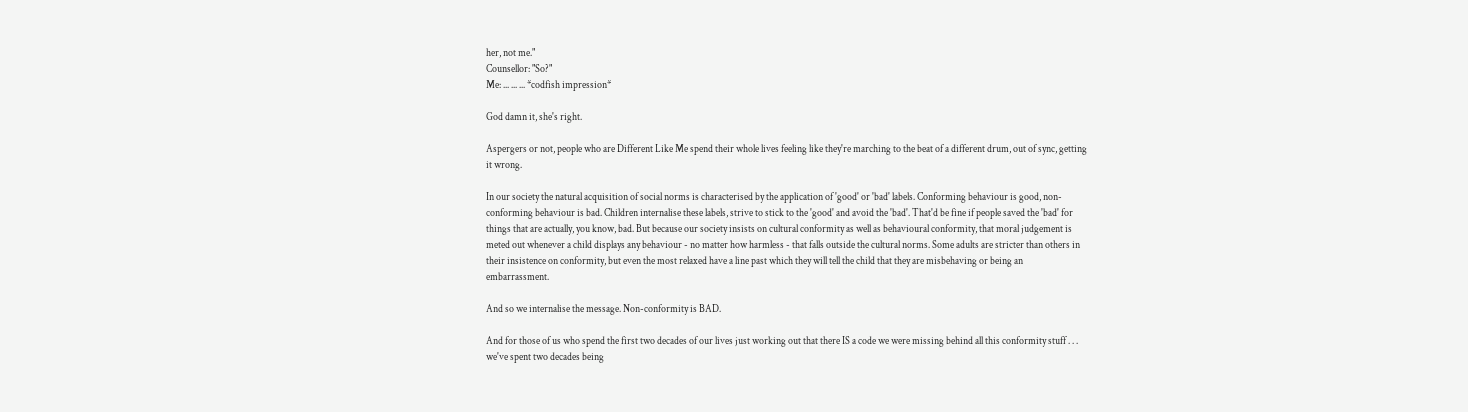her, not me."
Counsellor: "So?"
Me: ... ... ... *codfish impression*

God damn it, she's right.

Aspergers or not, people who are Different Like Me spend their whole lives feeling like they're marching to the beat of a different drum, out of sync, getting it wrong.

In our society the natural acquisition of social norms is characterised by the application of 'good' or 'bad' labels. Conforming behaviour is good, non-conforming behaviour is bad. Children internalise these labels, strive to stick to the 'good' and avoid the 'bad'. That'd be fine if people saved the 'bad' for things that are actually, you know, bad. But because our society insists on cultural conformity as well as behavioural conformity, that moral judgement is meted out whenever a child displays any behaviour - no matter how harmless - that falls outside the cultural norms. Some adults are stricter than others in their insistence on conformity, but even the most relaxed have a line past which they will tell the child that they are misbehaving or being an embarrassment.

And so we internalise the message. Non-conformity is BAD.

And for those of us who spend the first two decades of our lives just working out that there IS a code we were missing behind all this conformity stuff . . . we've spent two decades being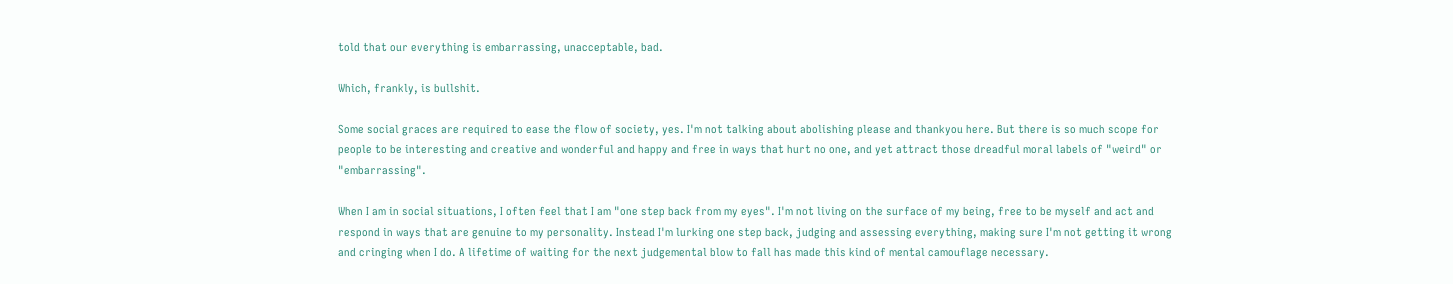told that our everything is embarrassing, unacceptable, bad.

Which, frankly, is bullshit.

Some social graces are required to ease the flow of society, yes. I'm not talking about abolishing please and thankyou here. But there is so much scope for people to be interesting and creative and wonderful and happy and free in ways that hurt no one, and yet attract those dreadful moral labels of "weird" or "embarrassing".

When I am in social situations, I often feel that I am "one step back from my eyes". I'm not living on the surface of my being, free to be myself and act and respond in ways that are genuine to my personality. Instead I'm lurking one step back, judging and assessing everything, making sure I'm not getting it wrong and cringing when I do. A lifetime of waiting for the next judgemental blow to fall has made this kind of mental camouflage necessary.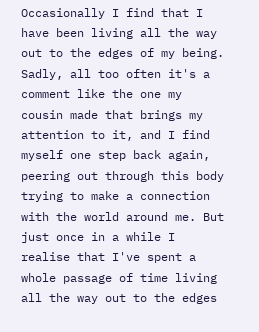Occasionally I find that I have been living all the way out to the edges of my being. Sadly, all too often it's a comment like the one my cousin made that brings my attention to it, and I find myself one step back again, peering out through this body trying to make a connection with the world around me. But just once in a while I realise that I've spent a whole passage of time living all the way out to the edges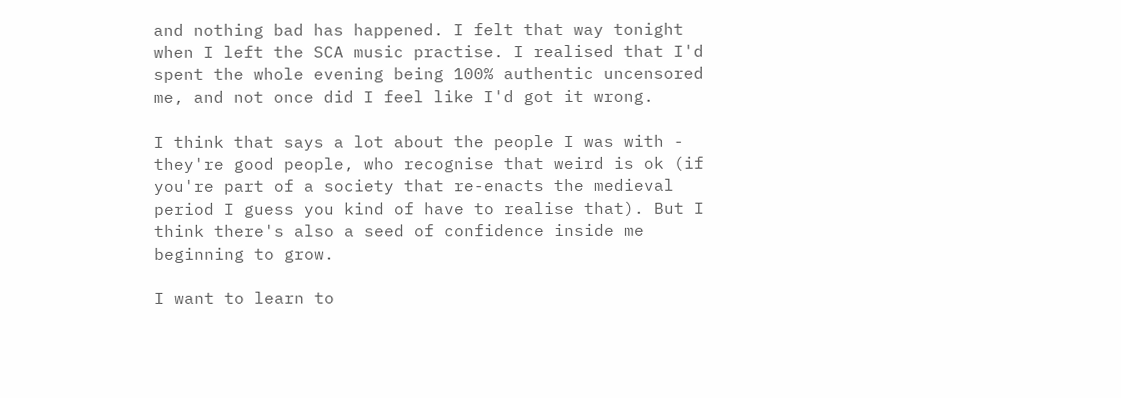and nothing bad has happened. I felt that way tonight when I left the SCA music practise. I realised that I'd spent the whole evening being 100% authentic uncensored me, and not once did I feel like I'd got it wrong.

I think that says a lot about the people I was with - they're good people, who recognise that weird is ok (if you're part of a society that re-enacts the medieval period I guess you kind of have to realise that). But I think there's also a seed of confidence inside me beginning to grow.

I want to learn to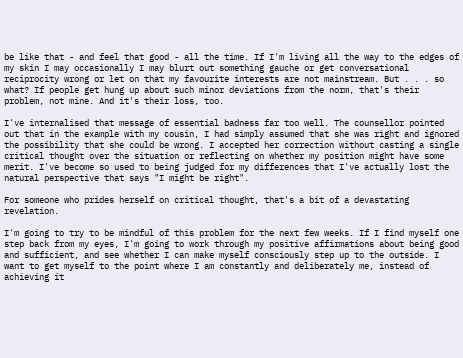be like that - and feel that good - all the time. If I'm living all the way to the edges of my skin I may occasionally I may blurt out something gauche or get conversational reciprocity wrong or let on that my favourite interests are not mainstream. But . . . so what? If people get hung up about such minor deviations from the norm, that's their problem, not mine. And it's their loss, too.

I've internalised that message of essential badness far too well. The counsellor pointed out that in the example with my cousin, I had simply assumed that she was right and ignored the possibility that she could be wrong. I accepted her correction without casting a single critical thought over the situation or reflecting on whether my position might have some merit. I've become so used to being judged for my differences that I've actually lost the natural perspective that says "I might be right".

For someone who prides herself on critical thought, that's a bit of a devastating revelation.

I'm going to try to be mindful of this problem for the next few weeks. If I find myself one step back from my eyes, I'm going to work through my positive affirmations about being good and sufficient, and see whether I can make myself consciously step up to the outside. I want to get myself to the point where I am constantly and deliberately me, instead of achieving it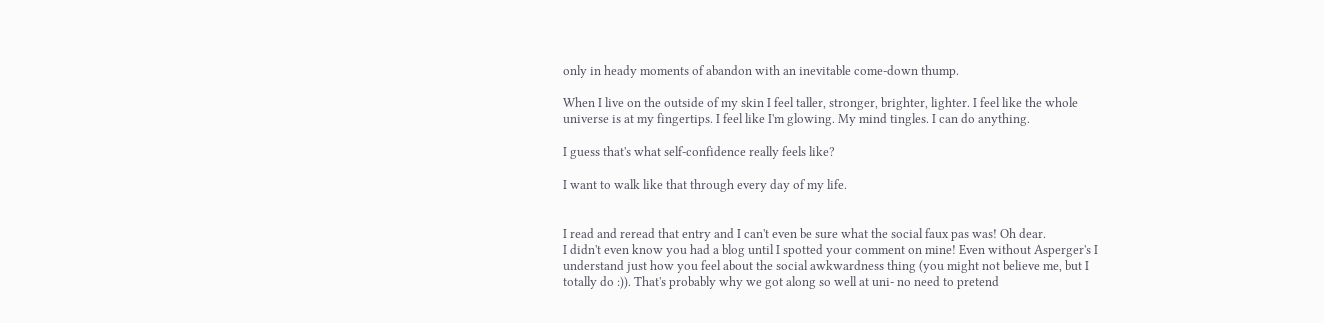only in heady moments of abandon with an inevitable come-down thump.

When I live on the outside of my skin I feel taller, stronger, brighter, lighter. I feel like the whole universe is at my fingertips. I feel like I'm glowing. My mind tingles. I can do anything.

I guess that's what self-confidence really feels like?

I want to walk like that through every day of my life.


I read and reread that entry and I can't even be sure what the social faux pas was! Oh dear.
I didn't even know you had a blog until I spotted your comment on mine! Even without Asperger's I understand just how you feel about the social awkwardness thing (you might not believe me, but I totally do :)). That's probably why we got along so well at uni- no need to pretend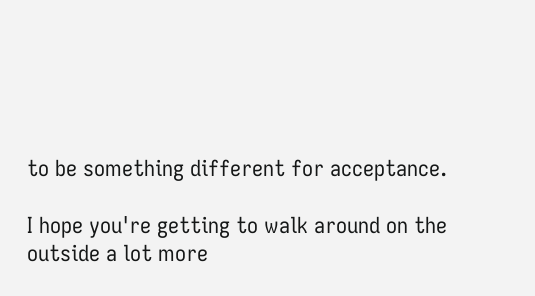to be something different for acceptance.

I hope you're getting to walk around on the outside a lot more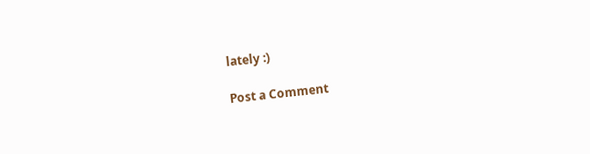lately :)

Post a Comment